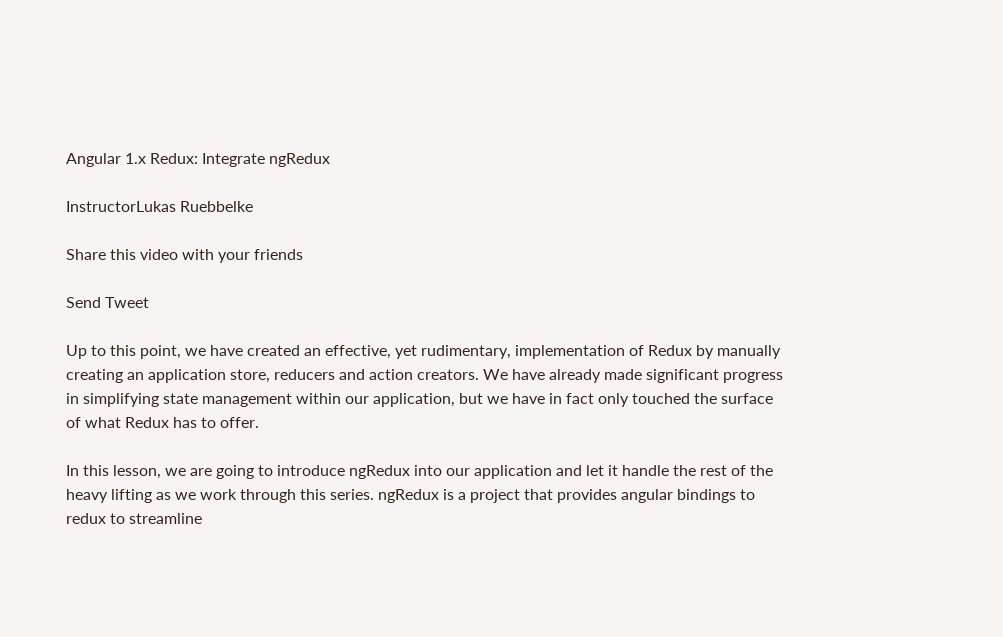Angular 1.x Redux: Integrate ngRedux

InstructorLukas Ruebbelke

Share this video with your friends

Send Tweet

Up to this point, we have created an effective, yet rudimentary, implementation of Redux by manually creating an application store, reducers and action creators. We have already made significant progress in simplifying state management within our application, but we have in fact only touched the surface of what Redux has to offer.

In this lesson, we are going to introduce ngRedux into our application and let it handle the rest of the heavy lifting as we work through this series. ngRedux is a project that provides angular bindings to redux to streamline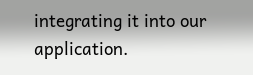integrating it into our application.